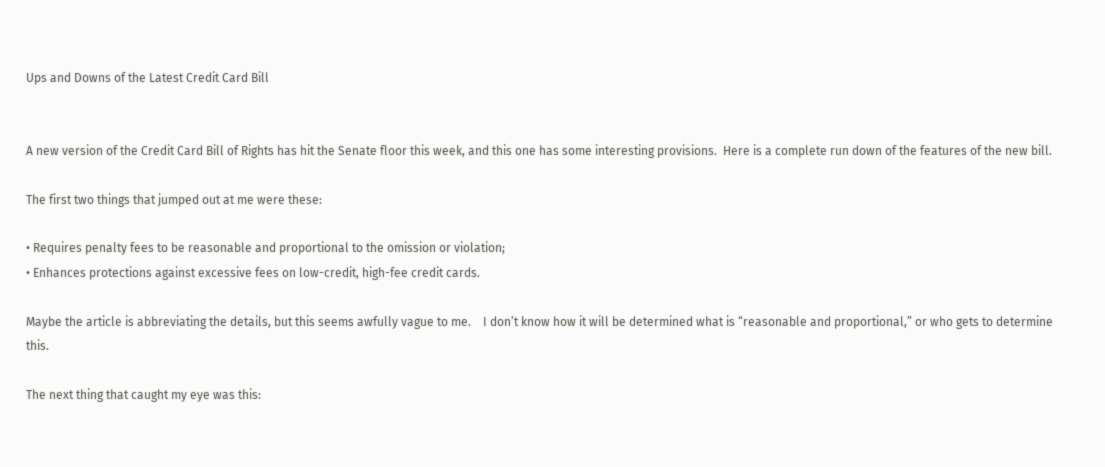Ups and Downs of the Latest Credit Card Bill


A new version of the Credit Card Bill of Rights has hit the Senate floor this week, and this one has some interesting provisions.  Here is a complete run down of the features of the new bill.

The first two things that jumped out at me were these:

• Requires penalty fees to be reasonable and proportional to the omission or violation;
• Enhances protections against excessive fees on low-credit, high-fee credit cards.

Maybe the article is abbreviating the details, but this seems awfully vague to me.    I don’t know how it will be determined what is “reasonable and proportional,” or who gets to determine this.

The next thing that caught my eye was this: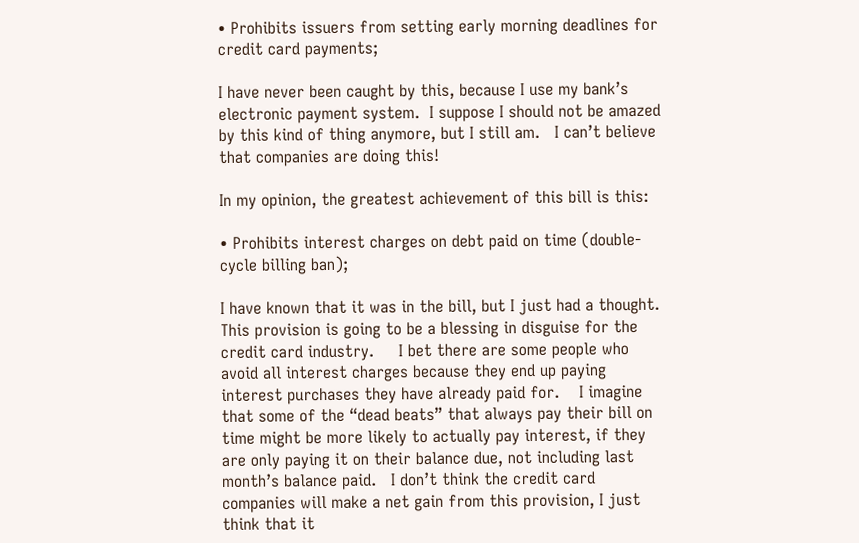• Prohibits issuers from setting early morning deadlines for credit card payments;

I have never been caught by this, because I use my bank’s electronic payment system.  I suppose I should not be amazed by this kind of thing anymore, but I still am.   I can’t believe that companies are doing this!

In my opinion, the greatest achievement of this bill is this:

• Prohibits interest charges on debt paid on time (double-cycle billing ban);

I have known that it was in the bill, but I just had a thought.    This provision is going to be a blessing in disguise for the credit card industry.     I bet there are some people who avoid all interest charges because they end up paying interest purchases they have already paid for.    I imagine that some of the “dead beats” that always pay their bill on time might be more likely to actually pay interest, if they are only paying it on their balance due, not including last month’s balance paid.   I don’t think the credit card companies will make a net gain from this provision, I just think that it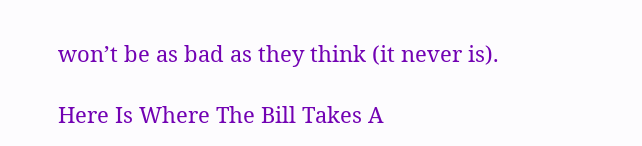won’t be as bad as they think (it never is).

Here Is Where The Bill Takes A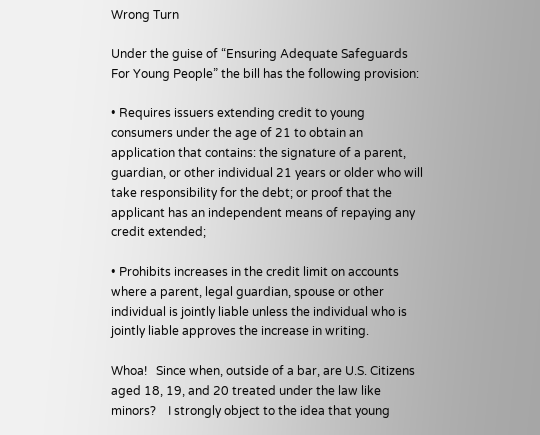Wrong Turn

Under the guise of “Ensuring Adequate Safeguards For Young People” the bill has the following provision:

• Requires issuers extending credit to young consumers under the age of 21 to obtain an application that contains: the signature of a parent, guardian, or other individual 21 years or older who will take responsibility for the debt; or proof that the applicant has an independent means of repaying any credit extended;

• Prohibits increases in the credit limit on accounts where a parent, legal guardian, spouse or other individual is jointly liable unless the individual who is jointly liable approves the increase in writing.

Whoa!   Since when, outside of a bar, are U.S. Citizens aged 18, 19, and 20 treated under the law like minors?    I strongly object to the idea that young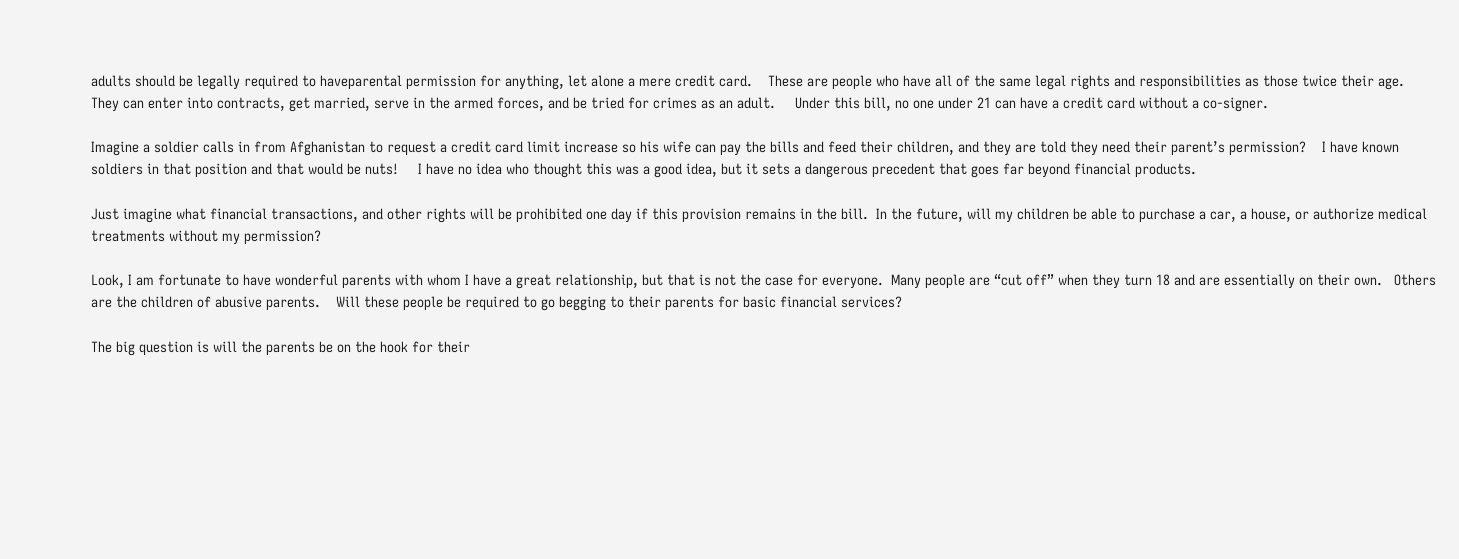adults should be legally required to haveparental permission for anything, let alone a mere credit card.    These are people who have all of the same legal rights and responsibilities as those twice their age.   They can enter into contracts, get married, serve in the armed forces, and be tried for crimes as an adult.     Under this bill, no one under 21 can have a credit card without a co-signer.

Imagine a soldier calls in from Afghanistan to request a credit card limit increase so his wife can pay the bills and feed their children, and they are told they need their parent’s permission?    I have known soldiers in that position and that would be nuts!     I have no idea who thought this was a good idea, but it sets a dangerous precedent that goes far beyond financial products.

Just imagine what financial transactions, and other rights will be prohibited one day if this provision remains in the bill.  In the future, will my children be able to purchase a car, a house, or authorize medical treatments without my permission?

Look, I am fortunate to have wonderful parents with whom I have a great relationship, but that is not the case for everyone.  Many people are “cut off” when they turn 18 and are essentially on their own.   Others are the children of abusive parents.    Will these people be required to go begging to their parents for basic financial services?

The big question is will the parents be on the hook for their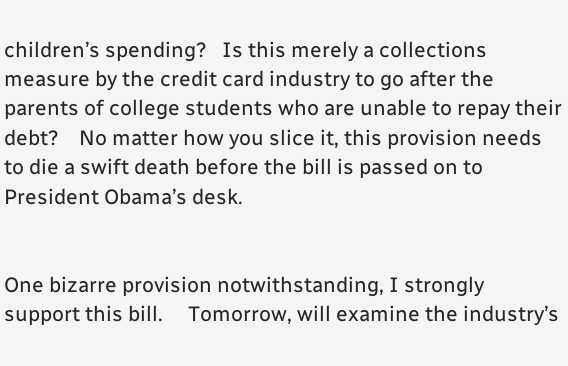children’s spending?   Is this merely a collections measure by the credit card industry to go after the parents of college students who are unable to repay their debt?    No matter how you slice it, this provision needs to die a swift death before the bill is passed on to President Obama’s desk.


One bizarre provision notwithstanding, I strongly support this bill.     Tomorrow, will examine the industry’s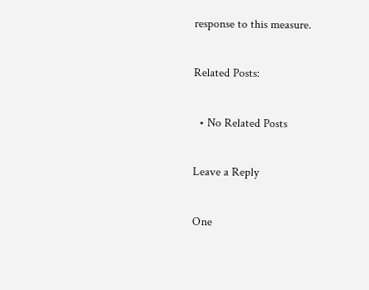response to this measure.

Related Posts:

  • No Related Posts

Leave a Reply

One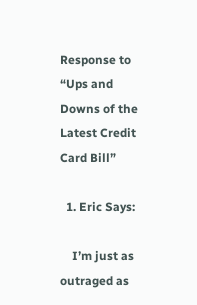Response to “Ups and Downs of the Latest Credit Card Bill”

  1. Eric Says:

    I’m just as outraged as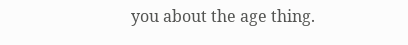you about the age thing.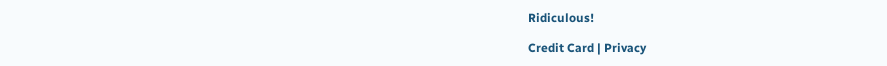Ridiculous!

Credit Card | Privacy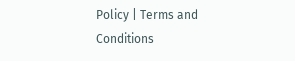Policy | Terms and Conditions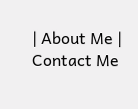| About Me | Contact Me